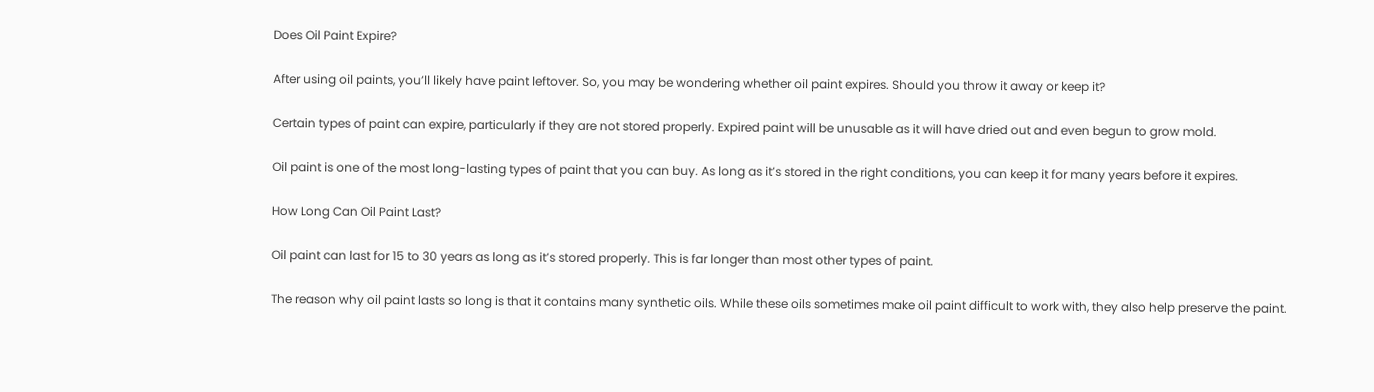Does Oil Paint Expire?

After using oil paints, you’ll likely have paint leftover. So, you may be wondering whether oil paint expires. Should you throw it away or keep it?

Certain types of paint can expire, particularly if they are not stored properly. Expired paint will be unusable as it will have dried out and even begun to grow mold.

Oil paint is one of the most long-lasting types of paint that you can buy. As long as it’s stored in the right conditions, you can keep it for many years before it expires.

How Long Can Oil Paint Last?

Oil paint can last for 15 to 30 years as long as it’s stored properly. This is far longer than most other types of paint.

The reason why oil paint lasts so long is that it contains many synthetic oils. While these oils sometimes make oil paint difficult to work with, they also help preserve the paint.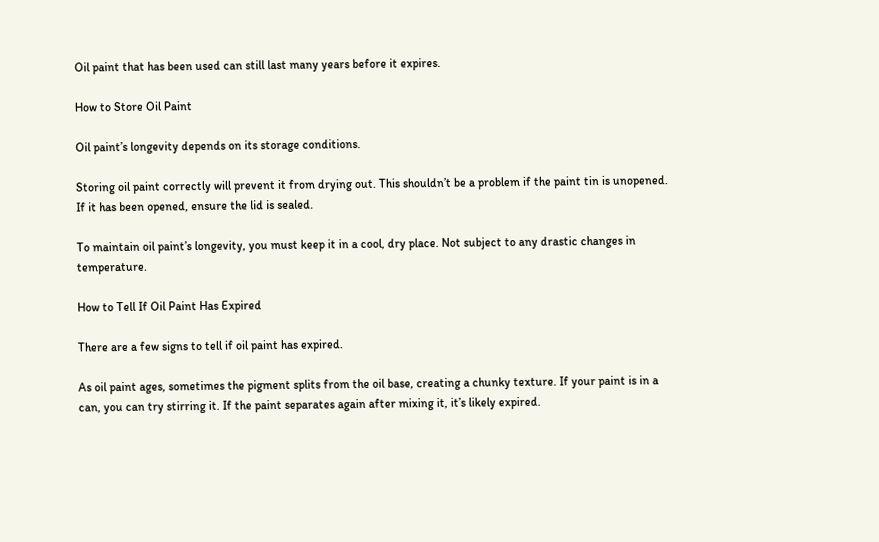Oil paint that has been used can still last many years before it expires.

How to Store Oil Paint

Oil paint’s longevity depends on its storage conditions.

Storing oil paint correctly will prevent it from drying out. This shouldn’t be a problem if the paint tin is unopened. If it has been opened, ensure the lid is sealed.

To maintain oil paint’s longevity, you must keep it in a cool, dry place. Not subject to any drastic changes in temperature.

How to Tell If Oil Paint Has Expired

There are a few signs to tell if oil paint has expired.

As oil paint ages, sometimes the pigment splits from the oil base, creating a chunky texture. If your paint is in a can, you can try stirring it. If the paint separates again after mixing it, it’s likely expired.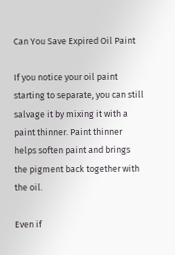Can You Save Expired Oil Paint

If you notice your oil paint starting to separate, you can still salvage it by mixing it with a paint thinner. Paint thinner helps soften paint and brings the pigment back together with the oil.

Even if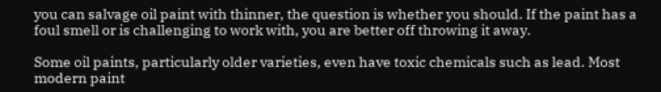you can salvage oil paint with thinner, the question is whether you should. If the paint has a foul smell or is challenging to work with, you are better off throwing it away.

Some oil paints, particularly older varieties, even have toxic chemicals such as lead. Most modern paint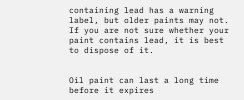containing lead has a warning label, but older paints may not. If you are not sure whether your paint contains lead, it is best to dispose of it.


Oil paint can last a long time before it expires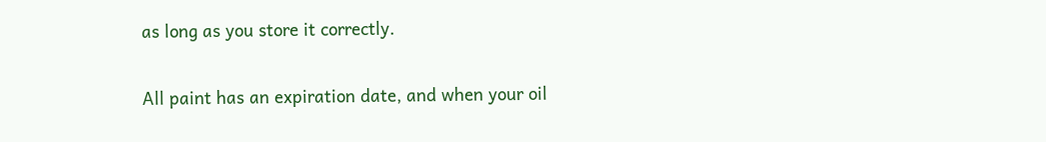as long as you store it correctly.

All paint has an expiration date, and when your oil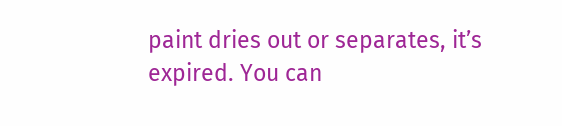paint dries out or separates, it’s expired. You can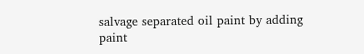salvage separated oil paint by adding paint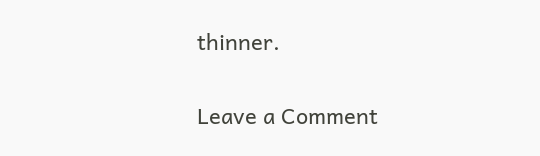thinner.

Leave a Comment